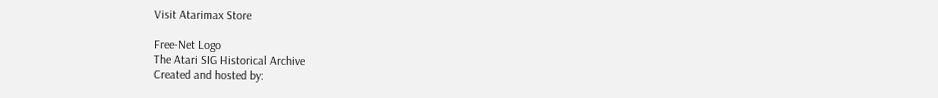Visit Atarimax Store

Free-Net Logo
The Atari SIG Historical Archive
Created and hosted by: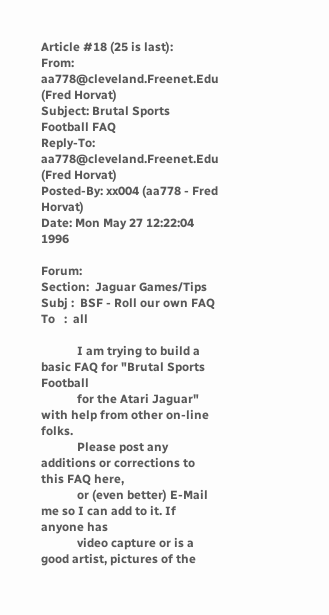Article #18 (25 is last):
From: aa778@cleveland.Freenet.Edu (Fred Horvat)
Subject: Brutal Sports Football FAQ
Reply-To: aa778@cleveland.Freenet.Edu (Fred Horvat)
Posted-By: xx004 (aa778 - Fred Horvat)
Date: Mon May 27 12:22:04 1996

Forum:                                  Section:  Jaguar Games/Tips
Subj :  BSF - Roll our own FAQ
To   :  all

            I am trying to build a basic FAQ for "Brutal Sports Football
            for the Atari Jaguar" with help from other on-line folks.
            Please post any additions or corrections to this FAQ here,
            or (even better) E-Mail me so I can add to it. If anyone has
            video capture or is a good artist, pictures of the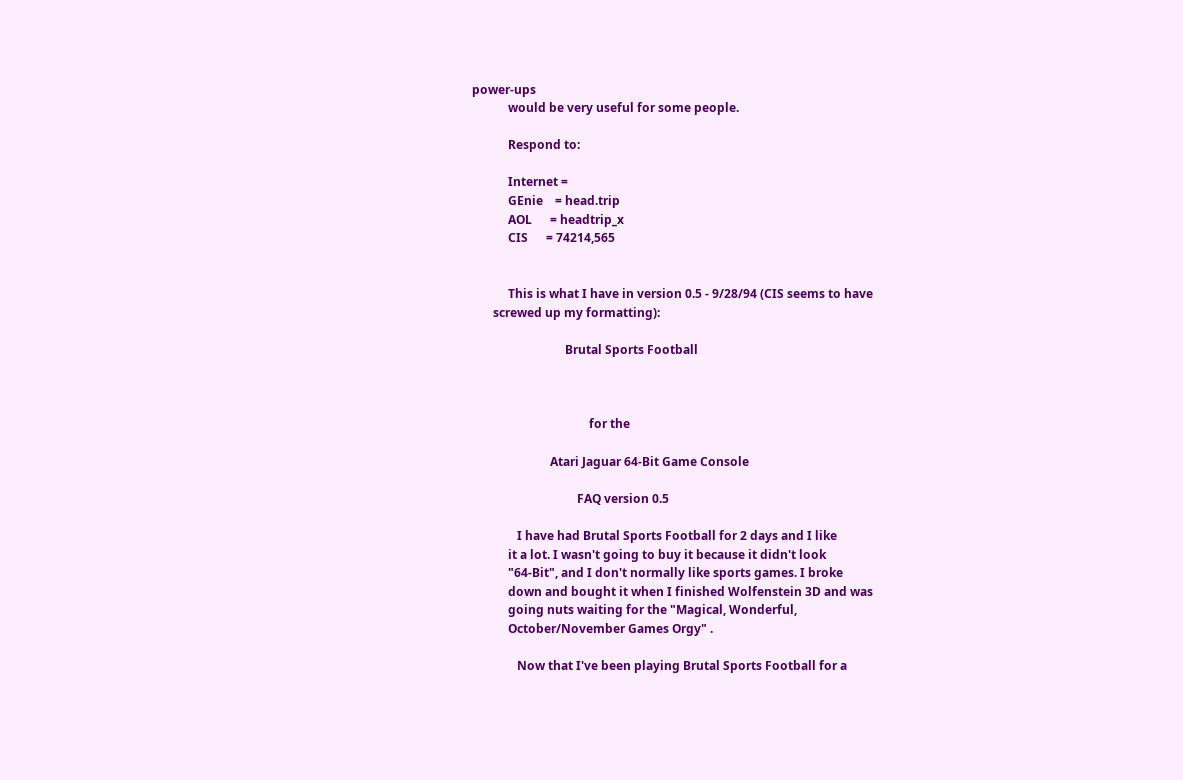power-ups
            would be very useful for some people.

            Respond to:

            Internet =
            GEnie    = head.trip
            AOL      = headtrip_x
            CIS      = 74214,565


            This is what I have in version 0.5 - 9/28/94 (CIS seems to have
       screwed up my formatting):

                               Brutal Sports Football



                                       for the

                          Atari Jaguar 64-Bit Game Console

                                   FAQ version 0.5

               I have had Brutal Sports Football for 2 days and I like
            it a lot. I wasn't going to buy it because it didn't look
            "64-Bit", and I don't normally like sports games. I broke
            down and bought it when I finished Wolfenstein 3D and was
            going nuts waiting for the "Magical, Wonderful,
            October/November Games Orgy" .

               Now that I've been playing Brutal Sports Football for a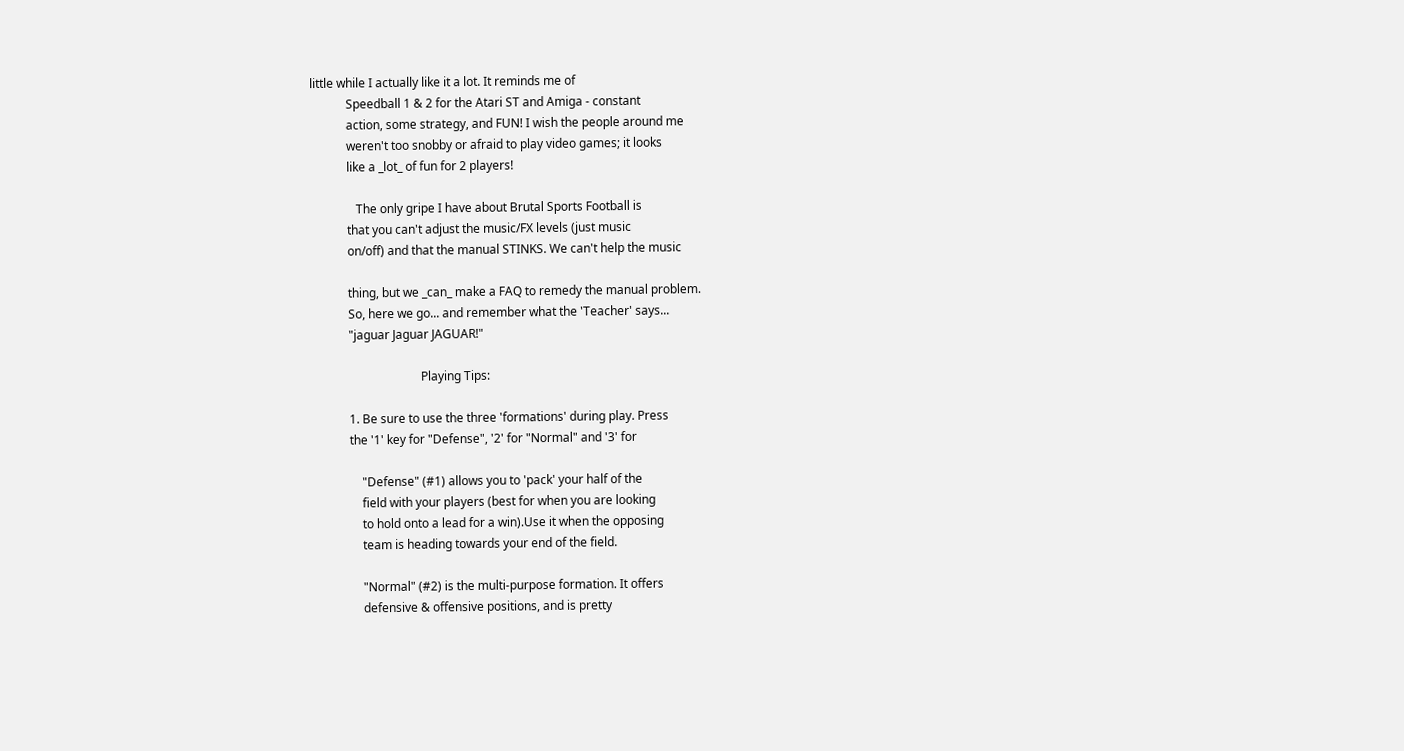little while I actually like it a lot. It reminds me of
            Speedball 1 & 2 for the Atari ST and Amiga - constant
            action, some strategy, and FUN! I wish the people around me
            weren't too snobby or afraid to play video games; it looks
            like a _lot_ of fun for 2 players!

               The only gripe I have about Brutal Sports Football is
            that you can't adjust the music/FX levels (just music
            on/off) and that the manual STINKS. We can't help the music

            thing, but we _can_ make a FAQ to remedy the manual problem.
            So, here we go... and remember what the 'Teacher' says...
            "jaguar Jaguar JAGUAR!"

                                    Playing Tips:

            1. Be sure to use the three 'formations' during play. Press
            the '1' key for "Defense", '2' for "Normal" and '3' for

                "Defense" (#1) allows you to 'pack' your half of the
                field with your players (best for when you are looking
                to hold onto a lead for a win).Use it when the opposing
                team is heading towards your end of the field.

                "Normal" (#2) is the multi-purpose formation. It offers
                defensive & offensive positions, and is pretty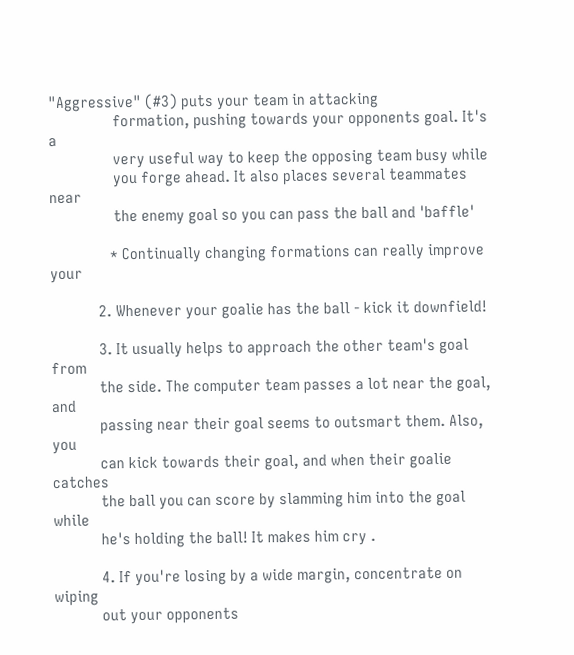"Aggressive" (#3) puts your team in attacking
                formation, pushing towards your opponents goal. It's a
                very useful way to keep the opposing team busy while
                you forge ahead. It also places several teammates near
                the enemy goal so you can pass the ball and 'baffle'

               * Continually changing formations can really improve your

            2. Whenever your goalie has the ball - kick it downfield!

            3. It usually helps to approach the other team's goal from
            the side. The computer team passes a lot near the goal, and
            passing near their goal seems to outsmart them. Also, you
            can kick towards their goal, and when their goalie catches
            the ball you can score by slamming him into the goal while
            he's holding the ball! It makes him cry .

            4. If you're losing by a wide margin, concentrate on wiping
            out your opponents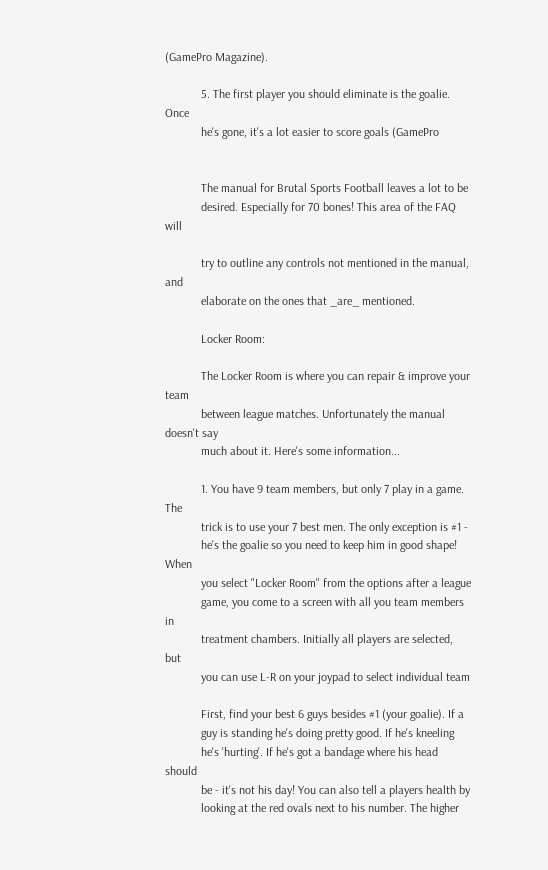(GamePro Magazine).

            5. The first player you should eliminate is the goalie. Once
            he's gone, it's a lot easier to score goals (GamePro


            The manual for Brutal Sports Football leaves a lot to be
            desired. Especially for 70 bones! This area of the FAQ will

            try to outline any controls not mentioned in the manual, and
            elaborate on the ones that _are_ mentioned.

            Locker Room:

            The Locker Room is where you can repair & improve your team
            between league matches. Unfortunately the manual doesn't say
            much about it. Here's some information...

            1. You have 9 team members, but only 7 play in a game. The
            trick is to use your 7 best men. The only exception is #1 -
            he's the goalie so you need to keep him in good shape! When
            you select "Locker Room" from the options after a league
            game, you come to a screen with all you team members in
            treatment chambers. Initially all players are selected, but
            you can use L-R on your joypad to select individual team

            First, find your best 6 guys besides #1 (your goalie). If a
            guy is standing he's doing pretty good. If he's kneeling
            he's 'hurting'. If he's got a bandage where his head should
            be - it's not his day! You can also tell a players health by
            looking at the red ovals next to his number. The higher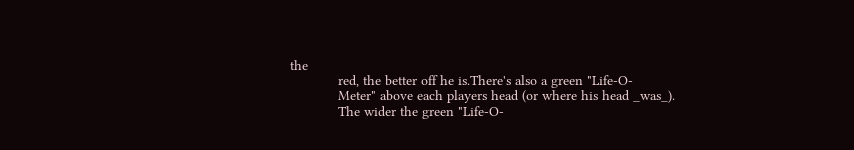the
            red, the better off he is.There's also a green "Life-O-
            Meter" above each players head (or where his head _was_).
            The wider the green "Life-O-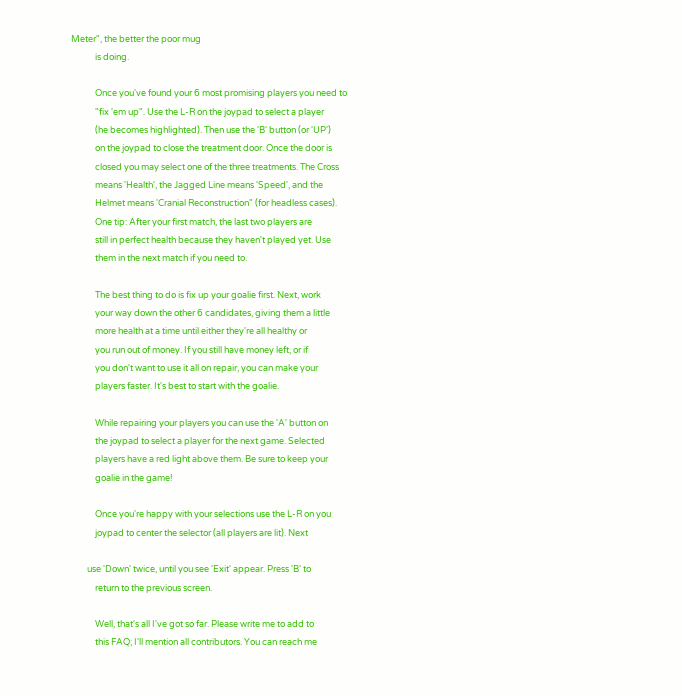Meter", the better the poor mug
            is doing.

            Once you've found your 6 most promising players you need to
            "fix 'em up". Use the L-R on the joypad to select a player
            (he becomes highlighted). Then use the 'B' button (or 'UP')
            on the joypad to close the treatment door. Once the door is
            closed you may select one of the three treatments. The Cross
            means 'Health', the Jagged Line means 'Speed', and the
            Helmet means 'Cranial Reconstruction" (for headless cases).
            One tip: After your first match, the last two players are
            still in perfect health because they haven't played yet. Use
            them in the next match if you need to.

            The best thing to do is fix up your goalie first. Next, work
            your way down the other 6 candidates, giving them a little
            more health at a time until either they're all healthy or
            you run out of money. If you still have money left, or if
            you don't want to use it all on repair, you can make your
            players faster. It's best to start with the goalie.

            While repairing your players you can use the 'A' button on
            the joypad to select a player for the next game. Selected
            players have a red light above them. Be sure to keep your
            goalie in the game!

            Once you're happy with your selections use the L-R on you
            joypad to center the selector (all players are lit). Next

        use 'Down' twice, until you see 'Exit' appear. Press 'B' to
            return to the previous screen.

            Well, that's all I've got so far. Please write me to add to
            this FAQ; I'll mention all contributors. You can reach me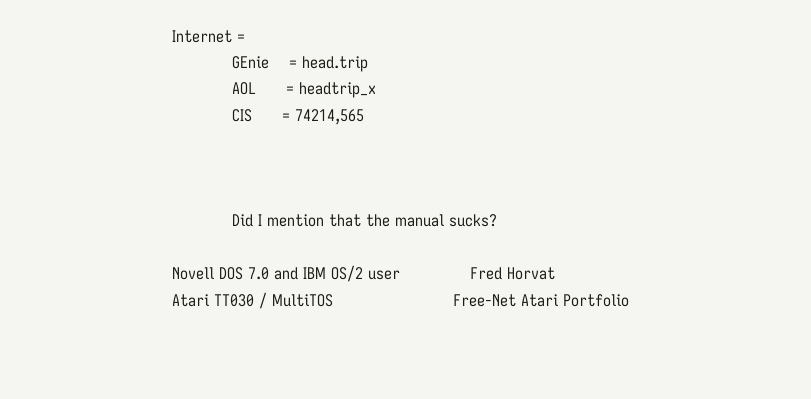Internet =
            GEnie    = head.trip
            AOL      = headtrip_x
            CIS      = 74214,565



            Did I mention that the manual sucks?

Novell DOS 7.0 and IBM OS/2 user              Fred Horvat
Atari TT030 / MultiTOS                        Free-Net Atari Portfolio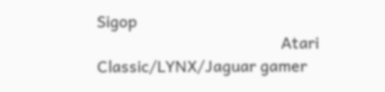Sigop
                                              Atari Classic/LYNX/Jaguar gamer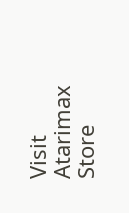Visit Atarimax Store